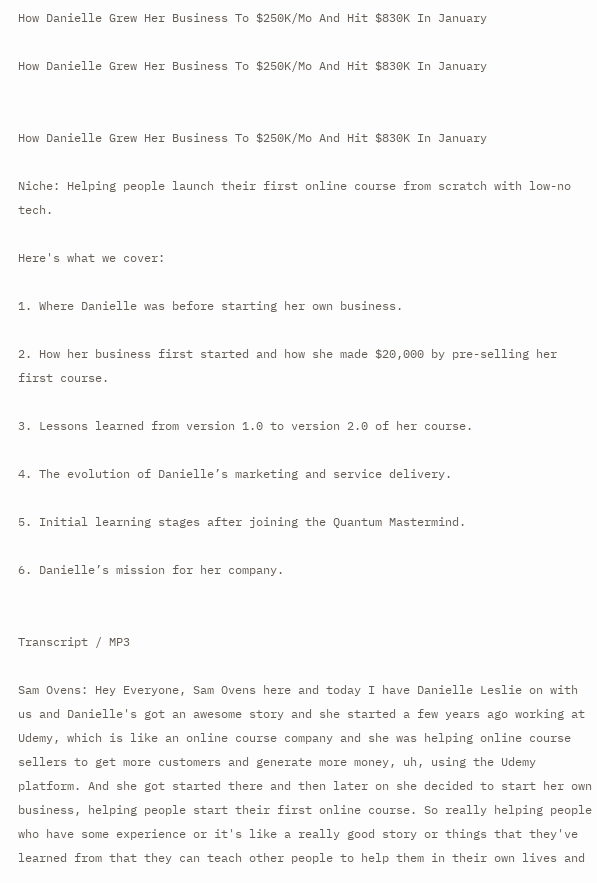How Danielle Grew Her Business To $250K/Mo And Hit $830K In January

How Danielle Grew Her Business To $250K/Mo And Hit $830K In January


How Danielle Grew Her Business To $250K/Mo And Hit $830K In January

Niche: Helping people launch their first online course from scratch with low-no tech.

Here's what we cover:

1. Where Danielle was before starting her own business.

2. How her business first started and how she made $20,000 by pre-selling her first course.

3. Lessons learned from version 1.0 to version 2.0 of her course.

4. The evolution of Danielle’s marketing and service delivery.

5. Initial learning stages after joining the Quantum Mastermind.

6. Danielle’s mission for her company.


Transcript / MP3

Sam Ovens: Hey Everyone, Sam Ovens here and today I have Danielle Leslie on with us and Danielle's got an awesome story and she started a few years ago working at Udemy, which is like an online course company and she was helping online course sellers to get more customers and generate more money, uh, using the Udemy platform. And she got started there and then later on she decided to start her own business, helping people start their first online course. So really helping people who have some experience or it's like a really good story or things that they've learned from that they can teach other people to help them in their own lives and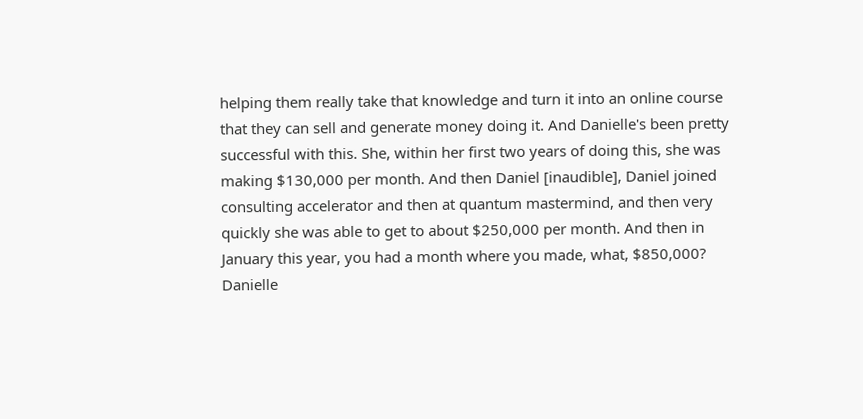helping them really take that knowledge and turn it into an online course that they can sell and generate money doing it. And Danielle's been pretty successful with this. She, within her first two years of doing this, she was making $130,000 per month. And then Daniel [inaudible], Daniel joined consulting accelerator and then at quantum mastermind, and then very quickly she was able to get to about $250,000 per month. And then in January this year, you had a month where you made, what, $850,000? Danielle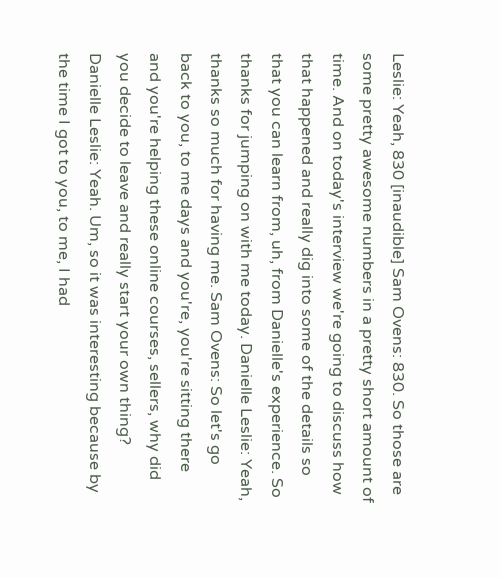Leslie: Yeah, 830 [inaudible] Sam Ovens: 830. So those are some pretty awesome numbers in a pretty short amount of time. And on today's interview we're going to discuss how that happened and really dig into some of the details so that you can learn from, uh, from Danielle's experience. So thanks for jumping on with me today. Danielle Leslie: Yeah, thanks so much for having me. Sam Ovens: So let's go back to you, to me days and you're, you're sitting there and you're helping these online courses, sellers, why did you decide to leave and really start your own thing? Danielle Leslie: Yeah. Um, so it was interesting because by the time I got to you, to me, I had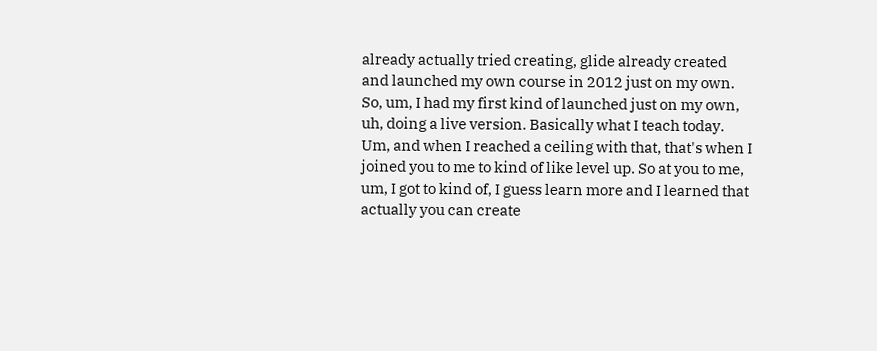already actually tried creating, glide already created and launched my own course in 2012 just on my own. So, um, I had my first kind of launched just on my own, uh, doing a live version. Basically what I teach today. Um, and when I reached a ceiling with that, that's when I joined you to me to kind of like level up. So at you to me, um, I got to kind of, I guess learn more and I learned that actually you can create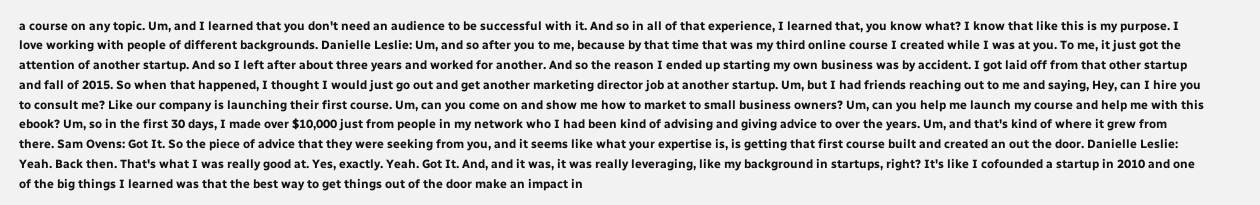a course on any topic. Um, and I learned that you don't need an audience to be successful with it. And so in all of that experience, I learned that, you know what? I know that like this is my purpose. I love working with people of different backgrounds. Danielle Leslie: Um, and so after you to me, because by that time that was my third online course I created while I was at you. To me, it just got the attention of another startup. And so I left after about three years and worked for another. And so the reason I ended up starting my own business was by accident. I got laid off from that other startup and fall of 2015. So when that happened, I thought I would just go out and get another marketing director job at another startup. Um, but I had friends reaching out to me and saying, Hey, can I hire you to consult me? Like our company is launching their first course. Um, can you come on and show me how to market to small business owners? Um, can you help me launch my course and help me with this ebook? Um, so in the first 30 days, I made over $10,000 just from people in my network who I had been kind of advising and giving advice to over the years. Um, and that's kind of where it grew from there. Sam Ovens: Got It. So the piece of advice that they were seeking from you, and it seems like what your expertise is, is getting that first course built and created an out the door. Danielle Leslie: Yeah. Back then. That's what I was really good at. Yes, exactly. Yeah. Got It. And, and it was, it was really leveraging, like my background in startups, right? It's like I cofounded a startup in 2010 and one of the big things I learned was that the best way to get things out of the door make an impact in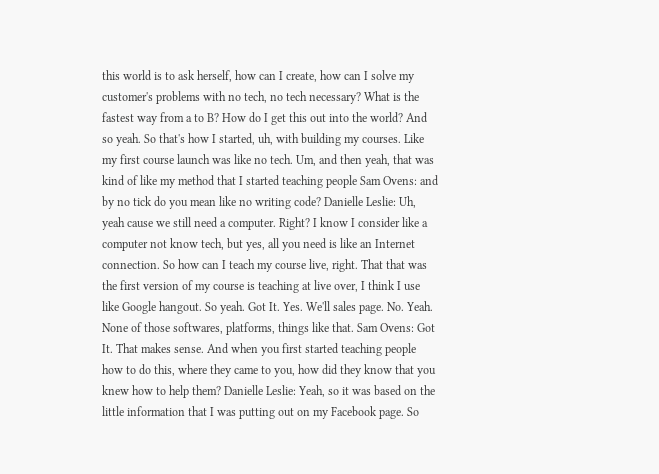this world is to ask herself, how can I create, how can I solve my customer's problems with no tech, no tech necessary? What is the fastest way from a to B? How do I get this out into the world? And so yeah. So that's how I started, uh, with building my courses. Like my first course launch was like no tech. Um, and then yeah, that was kind of like my method that I started teaching people Sam Ovens: and by no tick do you mean like no writing code? Danielle Leslie: Uh, yeah cause we still need a computer. Right? I know I consider like a computer not know tech, but yes, all you need is like an Internet connection. So how can I teach my course live, right. That that was the first version of my course is teaching at live over, I think I use like Google hangout. So yeah. Got It. Yes. We'll sales page. No. Yeah. None of those softwares, platforms, things like that. Sam Ovens: Got It. That makes sense. And when you first started teaching people how to do this, where they came to you, how did they know that you knew how to help them? Danielle Leslie: Yeah, so it was based on the little information that I was putting out on my Facebook page. So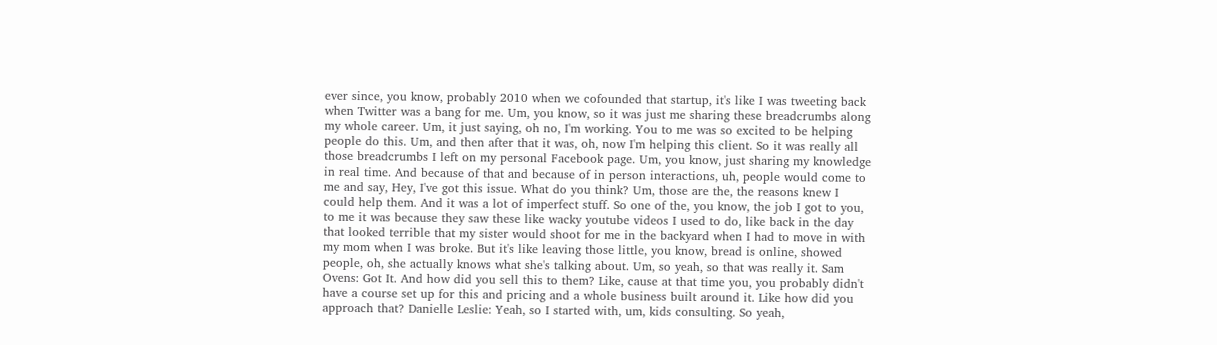ever since, you know, probably 2010 when we cofounded that startup, it's like I was tweeting back when Twitter was a bang for me. Um, you know, so it was just me sharing these breadcrumbs along my whole career. Um, it just saying, oh no, I'm working. You to me was so excited to be helping people do this. Um, and then after that it was, oh, now I'm helping this client. So it was really all those breadcrumbs I left on my personal Facebook page. Um, you know, just sharing my knowledge in real time. And because of that and because of in person interactions, uh, people would come to me and say, Hey, I've got this issue. What do you think? Um, those are the, the reasons knew I could help them. And it was a lot of imperfect stuff. So one of the, you know, the job I got to you, to me it was because they saw these like wacky youtube videos I used to do, like back in the day that looked terrible that my sister would shoot for me in the backyard when I had to move in with my mom when I was broke. But it's like leaving those little, you know, bread is online, showed people, oh, she actually knows what she's talking about. Um, so yeah, so that was really it. Sam Ovens: Got It. And how did you sell this to them? Like, cause at that time you, you probably didn't have a course set up for this and pricing and a whole business built around it. Like how did you approach that? Danielle Leslie: Yeah, so I started with, um, kids consulting. So yeah,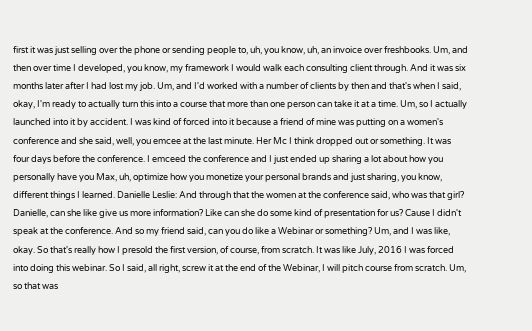first it was just selling over the phone or sending people to, uh, you know, uh, an invoice over freshbooks. Um, and then over time I developed, you know, my framework I would walk each consulting client through. And it was six months later after I had lost my job. Um, and I'd worked with a number of clients by then and that's when I said, okay, I'm ready to actually turn this into a course that more than one person can take it at a time. Um, so I actually launched into it by accident. I was kind of forced into it because a friend of mine was putting on a women's conference and she said, well, you emcee at the last minute. Her Mc I think dropped out or something. It was four days before the conference. I emceed the conference and I just ended up sharing a lot about how you personally have you Max, uh, optimize how you monetize your personal brands and just sharing, you know, different things I learned. Danielle Leslie: And through that the women at the conference said, who was that girl? Danielle, can she like give us more information? Like can she do some kind of presentation for us? Cause I didn't speak at the conference. And so my friend said, can you do like a Webinar or something? Um, and I was like, okay. So that's really how I presold the first version, of course, from scratch. It was like July, 2016 I was forced into doing this webinar. So I said, all right, screw it at the end of the Webinar, I will pitch course from scratch. Um, so that was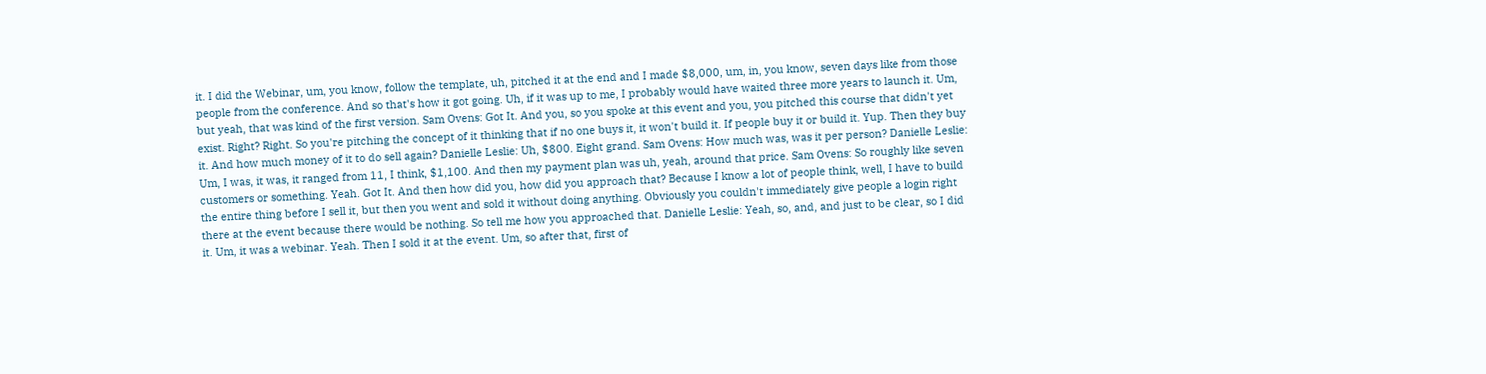it. I did the Webinar, um, you know, follow the template, uh, pitched it at the end and I made $8,000, um, in, you know, seven days like from those people from the conference. And so that's how it got going. Uh, if it was up to me, I probably would have waited three more years to launch it. Um, but yeah, that was kind of the first version. Sam Ovens: Got It. And you, so you spoke at this event and you, you pitched this course that didn't yet exist. Right? Right. So you're pitching the concept of it thinking that if no one buys it, it won't build it. If people buy it or build it. Yup. Then they buy it. And how much money of it to do sell again? Danielle Leslie: Uh, $800. Eight grand. Sam Ovens: How much was, was it per person? Danielle Leslie: Um, I was, it was, it ranged from 11, I think, $1,100. And then my payment plan was uh, yeah, around that price. Sam Ovens: So roughly like seven customers or something. Yeah. Got It. And then how did you, how did you approach that? Because I know a lot of people think, well, I have to build the entire thing before I sell it, but then you went and sold it without doing anything. Obviously you couldn't immediately give people a login right there at the event because there would be nothing. So tell me how you approached that. Danielle Leslie: Yeah, so, and, and just to be clear, so I did it. Um, it was a webinar. Yeah. Then I sold it at the event. Um, so after that, first of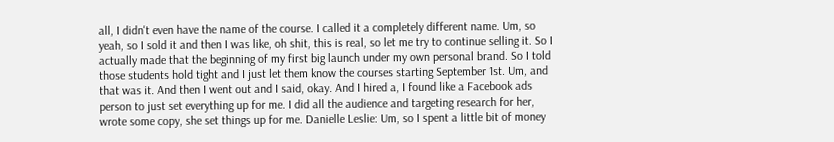all, I didn't even have the name of the course. I called it a completely different name. Um, so yeah, so I sold it and then I was like, oh shit, this is real, so let me try to continue selling it. So I actually made that the beginning of my first big launch under my own personal brand. So I told those students hold tight and I just let them know the courses starting September 1st. Um, and that was it. And then I went out and I said, okay. And I hired a, I found like a Facebook ads person to just set everything up for me. I did all the audience and targeting research for her, wrote some copy, she set things up for me. Danielle Leslie: Um, so I spent a little bit of money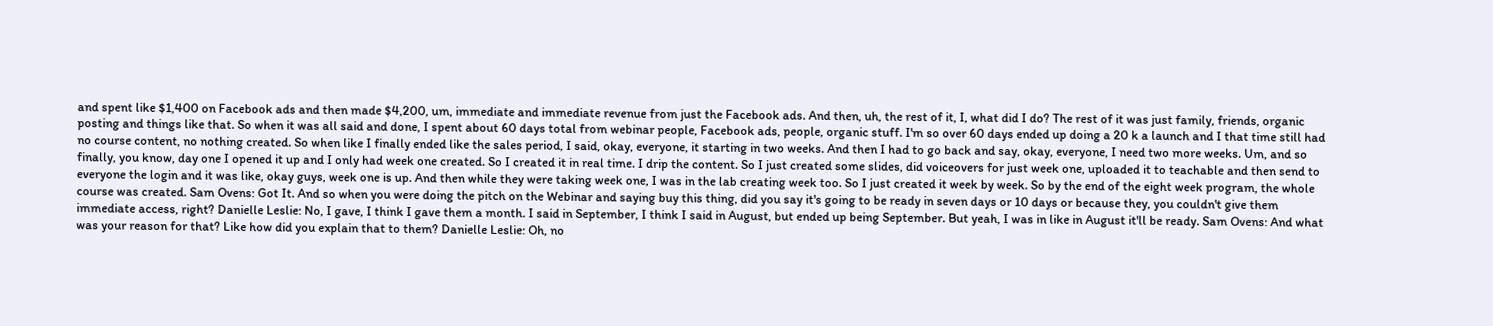and spent like $1,400 on Facebook ads and then made $4,200, um, immediate and immediate revenue from just the Facebook ads. And then, uh, the rest of it, I, what did I do? The rest of it was just family, friends, organic posting and things like that. So when it was all said and done, I spent about 60 days total from webinar people, Facebook ads, people, organic stuff. I'm so over 60 days ended up doing a 20 k a launch and I that time still had no course content, no nothing created. So when like I finally ended like the sales period, I said, okay, everyone, it starting in two weeks. And then I had to go back and say, okay, everyone, I need two more weeks. Um, and so finally, you know, day one I opened it up and I only had week one created. So I created it in real time. I drip the content. So I just created some slides, did voiceovers for just week one, uploaded it to teachable and then send to everyone the login and it was like, okay guys, week one is up. And then while they were taking week one, I was in the lab creating week too. So I just created it week by week. So by the end of the eight week program, the whole course was created. Sam Ovens: Got It. And so when you were doing the pitch on the Webinar and saying buy this thing, did you say it's going to be ready in seven days or 10 days or because they, you couldn't give them immediate access, right? Danielle Leslie: No, I gave, I think I gave them a month. I said in September, I think I said in August, but ended up being September. But yeah, I was in like in August it'll be ready. Sam Ovens: And what was your reason for that? Like how did you explain that to them? Danielle Leslie: Oh, no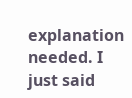explanation needed. I just said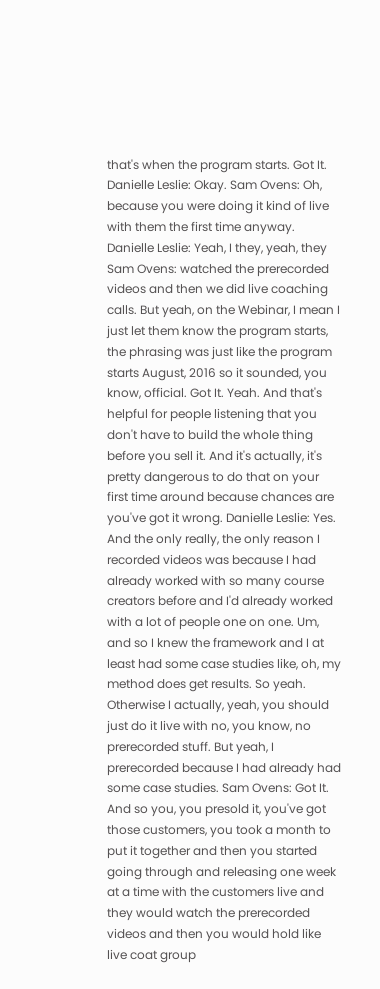that's when the program starts. Got It. Danielle Leslie: Okay. Sam Ovens: Oh, because you were doing it kind of live with them the first time anyway. Danielle Leslie: Yeah, I they, yeah, they Sam Ovens: watched the prerecorded videos and then we did live coaching calls. But yeah, on the Webinar, I mean I just let them know the program starts, the phrasing was just like the program starts August, 2016 so it sounded, you know, official. Got It. Yeah. And that's helpful for people listening that you don't have to build the whole thing before you sell it. And it's actually, it's pretty dangerous to do that on your first time around because chances are you've got it wrong. Danielle Leslie: Yes. And the only really, the only reason I recorded videos was because I had already worked with so many course creators before and I'd already worked with a lot of people one on one. Um, and so I knew the framework and I at least had some case studies like, oh, my method does get results. So yeah. Otherwise I actually, yeah, you should just do it live with no, you know, no prerecorded stuff. But yeah, I prerecorded because I had already had some case studies. Sam Ovens: Got It. And so you, you presold it, you've got those customers, you took a month to put it together and then you started going through and releasing one week at a time with the customers live and they would watch the prerecorded videos and then you would hold like live coat group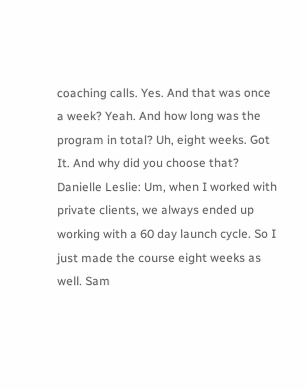coaching calls. Yes. And that was once a week? Yeah. And how long was the program in total? Uh, eight weeks. Got It. And why did you choose that? Danielle Leslie: Um, when I worked with private clients, we always ended up working with a 60 day launch cycle. So I just made the course eight weeks as well. Sam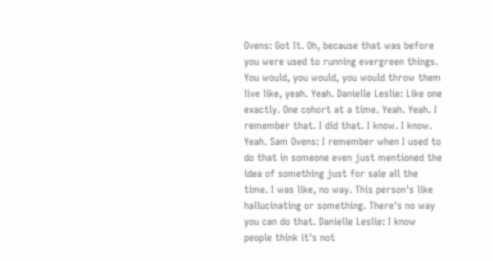Ovens: Got It. Oh, because that was before you were used to running evergreen things. You would, you would, you would throw them live like, yeah. Yeah. Danielle Leslie: Like one exactly. One cohort at a time. Yeah. Yeah. I remember that. I did that. I know. I know. Yeah. Sam Ovens: I remember when I used to do that in someone even just mentioned the idea of something just for sale all the time. I was like, no way. This person's like hallucinating or something. There's no way you can do that. Danielle Leslie: I know people think it's not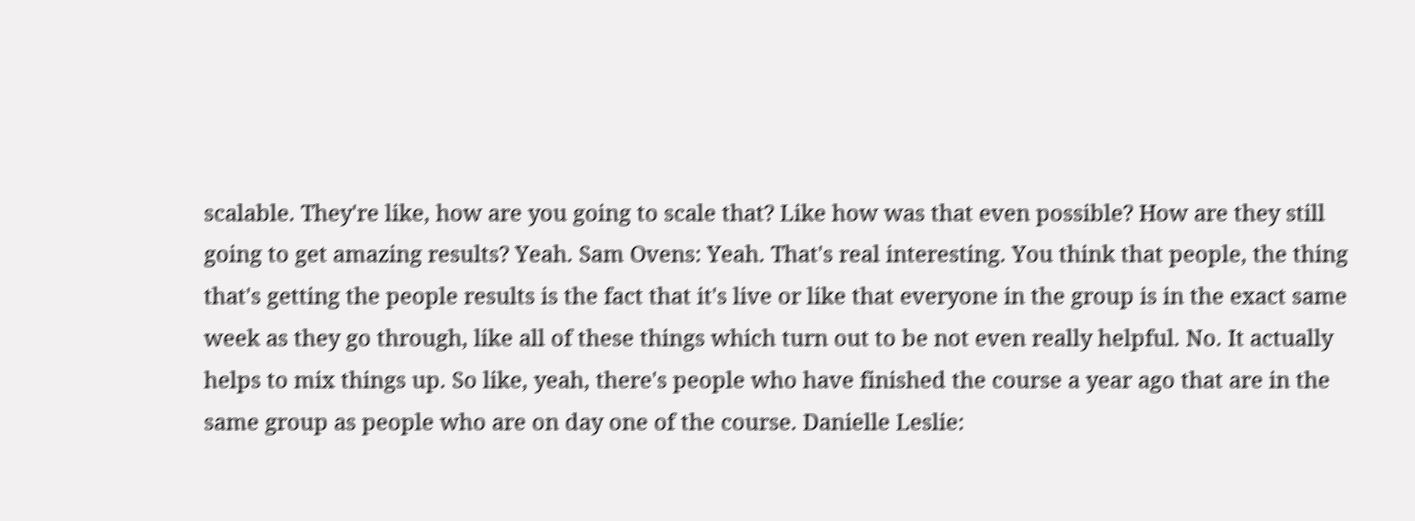scalable. They're like, how are you going to scale that? Like how was that even possible? How are they still going to get amazing results? Yeah. Sam Ovens: Yeah. That's real interesting. You think that people, the thing that's getting the people results is the fact that it's live or like that everyone in the group is in the exact same week as they go through, like all of these things which turn out to be not even really helpful. No. It actually helps to mix things up. So like, yeah, there's people who have finished the course a year ago that are in the same group as people who are on day one of the course. Danielle Leslie: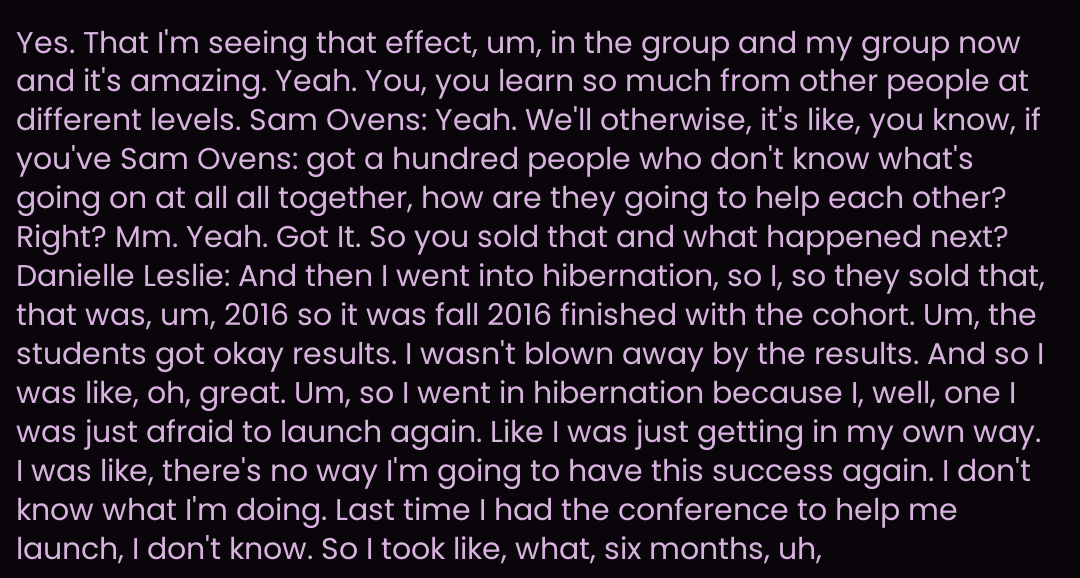Yes. That I'm seeing that effect, um, in the group and my group now and it's amazing. Yeah. You, you learn so much from other people at different levels. Sam Ovens: Yeah. We'll otherwise, it's like, you know, if you've Sam Ovens: got a hundred people who don't know what's going on at all all together, how are they going to help each other? Right? Mm. Yeah. Got It. So you sold that and what happened next? Danielle Leslie: And then I went into hibernation, so I, so they sold that, that was, um, 2016 so it was fall 2016 finished with the cohort. Um, the students got okay results. I wasn't blown away by the results. And so I was like, oh, great. Um, so I went in hibernation because I, well, one I was just afraid to launch again. Like I was just getting in my own way. I was like, there's no way I'm going to have this success again. I don't know what I'm doing. Last time I had the conference to help me launch, I don't know. So I took like, what, six months, uh,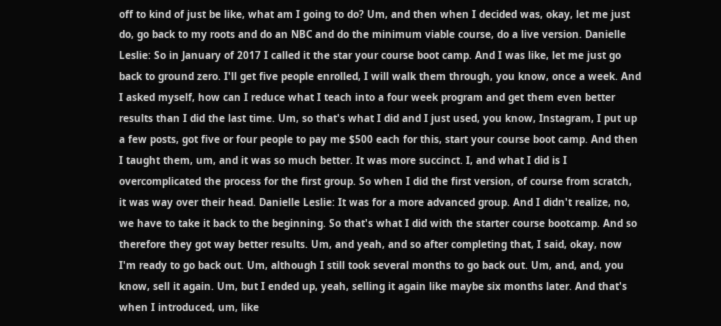off to kind of just be like, what am I going to do? Um, and then when I decided was, okay, let me just do, go back to my roots and do an NBC and do the minimum viable course, do a live version. Danielle Leslie: So in January of 2017 I called it the star your course boot camp. And I was like, let me just go back to ground zero. I'll get five people enrolled, I will walk them through, you know, once a week. And I asked myself, how can I reduce what I teach into a four week program and get them even better results than I did the last time. Um, so that's what I did and I just used, you know, Instagram, I put up a few posts, got five or four people to pay me $500 each for this, start your course boot camp. And then I taught them, um, and it was so much better. It was more succinct. I, and what I did is I overcomplicated the process for the first group. So when I did the first version, of course from scratch, it was way over their head. Danielle Leslie: It was for a more advanced group. And I didn't realize, no, we have to take it back to the beginning. So that's what I did with the starter course bootcamp. And so therefore they got way better results. Um, and yeah, and so after completing that, I said, okay, now I'm ready to go back out. Um, although I still took several months to go back out. Um, and, and, you know, sell it again. Um, but I ended up, yeah, selling it again like maybe six months later. And that's when I introduced, um, like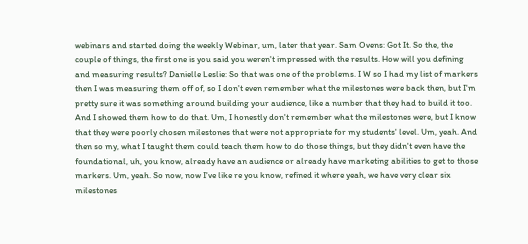webinars and started doing the weekly Webinar, um, later that year. Sam Ovens: Got It. So the, the couple of things, the first one is you said you weren't impressed with the results. How will you defining and measuring results? Danielle Leslie: So that was one of the problems. I W so I had my list of markers then I was measuring them off of, so I don't even remember what the milestones were back then, but I'm pretty sure it was something around building your audience, like a number that they had to build it too. And I showed them how to do that. Um, I honestly don't remember what the milestones were, but I know that they were poorly chosen milestones that were not appropriate for my students' level. Um, yeah. And then so my, what I taught them could teach them how to do those things, but they didn't even have the foundational, uh, you know, already have an audience or already have marketing abilities to get to those markers. Um, yeah. So now, now I've like re you know, refined it where yeah, we have very clear six milestones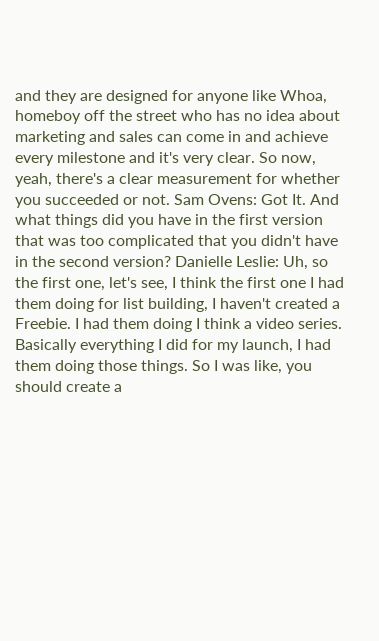and they are designed for anyone like Whoa, homeboy off the street who has no idea about marketing and sales can come in and achieve every milestone and it's very clear. So now, yeah, there's a clear measurement for whether you succeeded or not. Sam Ovens: Got It. And what things did you have in the first version that was too complicated that you didn't have in the second version? Danielle Leslie: Uh, so the first one, let's see, I think the first one I had them doing for list building, I haven't created a Freebie. I had them doing I think a video series. Basically everything I did for my launch, I had them doing those things. So I was like, you should create a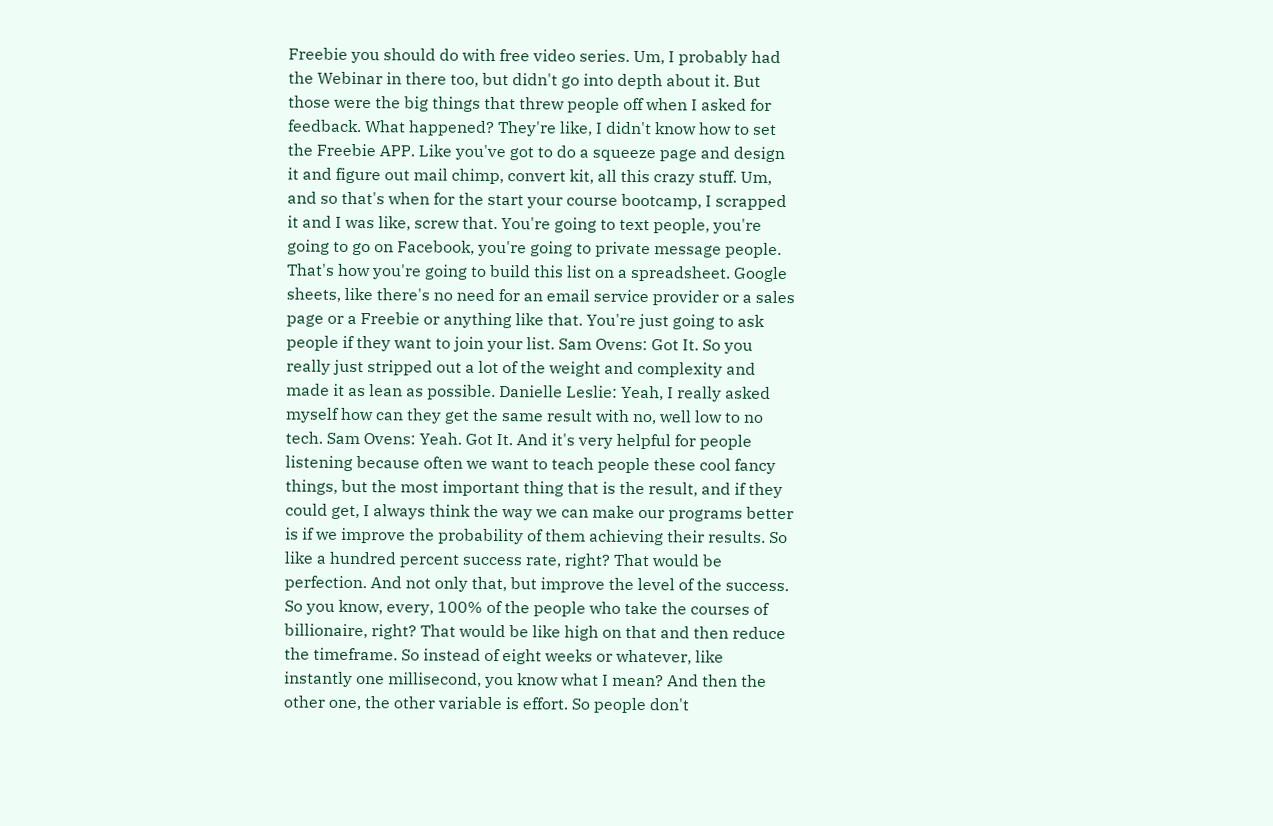Freebie you should do with free video series. Um, I probably had the Webinar in there too, but didn't go into depth about it. But those were the big things that threw people off when I asked for feedback. What happened? They're like, I didn't know how to set the Freebie APP. Like you've got to do a squeeze page and design it and figure out mail chimp, convert kit, all this crazy stuff. Um, and so that's when for the start your course bootcamp, I scrapped it and I was like, screw that. You're going to text people, you're going to go on Facebook, you're going to private message people. That's how you're going to build this list on a spreadsheet. Google sheets, like there's no need for an email service provider or a sales page or a Freebie or anything like that. You're just going to ask people if they want to join your list. Sam Ovens: Got It. So you really just stripped out a lot of the weight and complexity and made it as lean as possible. Danielle Leslie: Yeah, I really asked myself how can they get the same result with no, well low to no tech. Sam Ovens: Yeah. Got It. And it's very helpful for people listening because often we want to teach people these cool fancy things, but the most important thing that is the result, and if they could get, I always think the way we can make our programs better is if we improve the probability of them achieving their results. So like a hundred percent success rate, right? That would be perfection. And not only that, but improve the level of the success. So you know, every, 100% of the people who take the courses of billionaire, right? That would be like high on that and then reduce the timeframe. So instead of eight weeks or whatever, like instantly one millisecond, you know what I mean? And then the other one, the other variable is effort. So people don't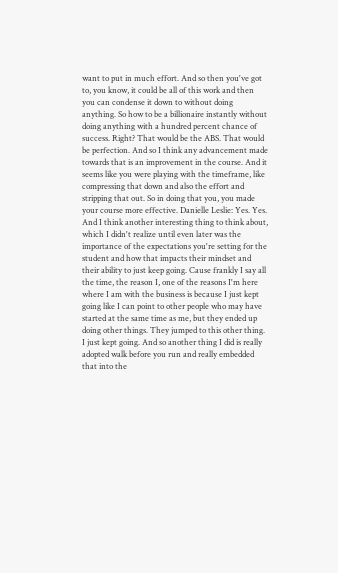want to put in much effort. And so then you've got to, you know, it could be all of this work and then you can condense it down to without doing anything. So how to be a billionaire instantly without doing anything with a hundred percent chance of success. Right? That would be the ABS. That would be perfection. And so I think any advancement made towards that is an improvement in the course. And it seems like you were playing with the timeframe, like compressing that down and also the effort and stripping that out. So in doing that you, you made your course more effective. Danielle Leslie: Yes. Yes. And I think another interesting thing to think about, which I didn't realize until even later was the importance of the expectations you're setting for the student and how that impacts their mindset and their ability to just keep going. Cause frankly I say all the time, the reason I, one of the reasons I'm here where I am with the business is because I just kept going like I can point to other people who may have started at the same time as me, but they ended up doing other things. They jumped to this other thing. I just kept going. And so another thing I did is really adopted walk before you run and really embedded that into the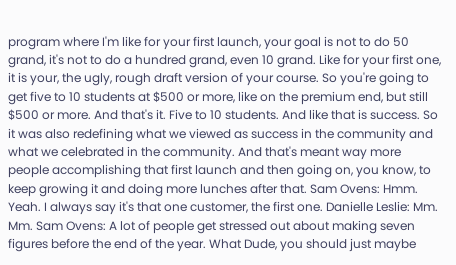program where I'm like for your first launch, your goal is not to do 50 grand, it's not to do a hundred grand, even 10 grand. Like for your first one, it is your, the ugly, rough draft version of your course. So you're going to get five to 10 students at $500 or more, like on the premium end, but still $500 or more. And that's it. Five to 10 students. And like that is success. So it was also redefining what we viewed as success in the community and what we celebrated in the community. And that's meant way more people accomplishing that first launch and then going on, you know, to keep growing it and doing more lunches after that. Sam Ovens: Hmm. Yeah. I always say it's that one customer, the first one. Danielle Leslie: Mm. Mm. Sam Ovens: A lot of people get stressed out about making seven figures before the end of the year. What Dude, you should just maybe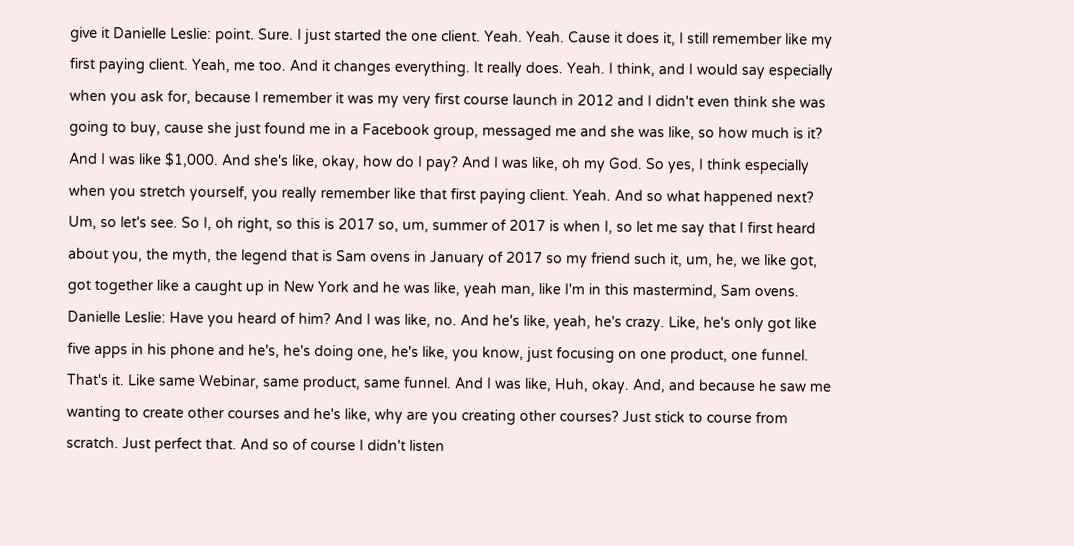give it Danielle Leslie: point. Sure. I just started the one client. Yeah. Yeah. Cause it does it, I still remember like my first paying client. Yeah, me too. And it changes everything. It really does. Yeah. I think, and I would say especially when you ask for, because I remember it was my very first course launch in 2012 and I didn't even think she was going to buy, cause she just found me in a Facebook group, messaged me and she was like, so how much is it? And I was like $1,000. And she's like, okay, how do I pay? And I was like, oh my God. So yes, I think especially when you stretch yourself, you really remember like that first paying client. Yeah. And so what happened next? Um, so let's see. So I, oh right, so this is 2017 so, um, summer of 2017 is when I, so let me say that I first heard about you, the myth, the legend that is Sam ovens in January of 2017 so my friend such it, um, he, we like got, got together like a caught up in New York and he was like, yeah man, like I'm in this mastermind, Sam ovens. Danielle Leslie: Have you heard of him? And I was like, no. And he's like, yeah, he's crazy. Like, he's only got like five apps in his phone and he's, he's doing one, he's like, you know, just focusing on one product, one funnel. That's it. Like same Webinar, same product, same funnel. And I was like, Huh, okay. And, and because he saw me wanting to create other courses and he's like, why are you creating other courses? Just stick to course from scratch. Just perfect that. And so of course I didn't listen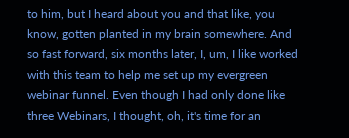to him, but I heard about you and that like, you know, gotten planted in my brain somewhere. And so fast forward, six months later, I, um, I like worked with this team to help me set up my evergreen webinar funnel. Even though I had only done like three Webinars, I thought, oh, it's time for an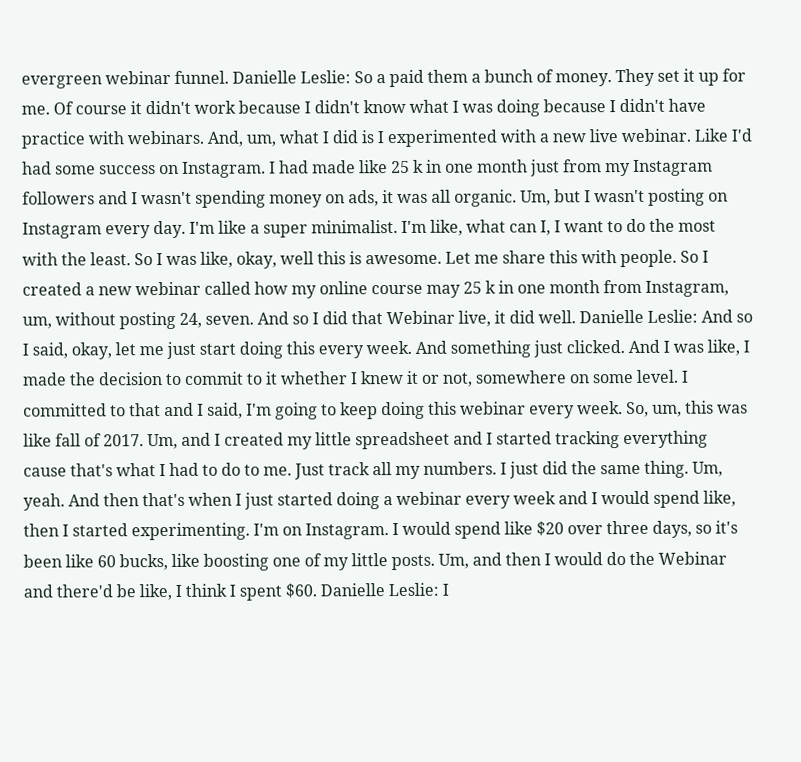evergreen webinar funnel. Danielle Leslie: So a paid them a bunch of money. They set it up for me. Of course it didn't work because I didn't know what I was doing because I didn't have practice with webinars. And, um, what I did is I experimented with a new live webinar. Like I'd had some success on Instagram. I had made like 25 k in one month just from my Instagram followers and I wasn't spending money on ads, it was all organic. Um, but I wasn't posting on Instagram every day. I'm like a super minimalist. I'm like, what can I, I want to do the most with the least. So I was like, okay, well this is awesome. Let me share this with people. So I created a new webinar called how my online course may 25 k in one month from Instagram, um, without posting 24, seven. And so I did that Webinar live, it did well. Danielle Leslie: And so I said, okay, let me just start doing this every week. And something just clicked. And I was like, I made the decision to commit to it whether I knew it or not, somewhere on some level. I committed to that and I said, I'm going to keep doing this webinar every week. So, um, this was like fall of 2017. Um, and I created my little spreadsheet and I started tracking everything cause that's what I had to do to me. Just track all my numbers. I just did the same thing. Um, yeah. And then that's when I just started doing a webinar every week and I would spend like, then I started experimenting. I'm on Instagram. I would spend like $20 over three days, so it's been like 60 bucks, like boosting one of my little posts. Um, and then I would do the Webinar and there'd be like, I think I spent $60. Danielle Leslie: I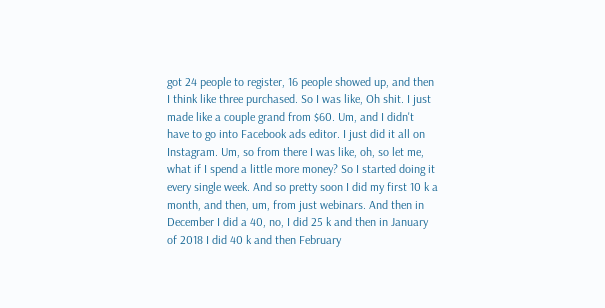got 24 people to register, 16 people showed up, and then I think like three purchased. So I was like, Oh shit. I just made like a couple grand from $60. Um, and I didn't have to go into Facebook ads editor. I just did it all on Instagram. Um, so from there I was like, oh, so let me, what if I spend a little more money? So I started doing it every single week. And so pretty soon I did my first 10 k a month, and then, um, from just webinars. And then in December I did a 40, no, I did 25 k and then in January of 2018 I did 40 k and then February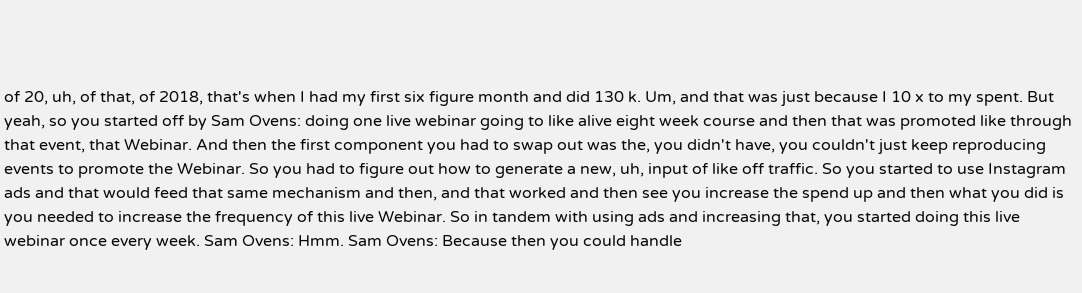of 20, uh, of that, of 2018, that's when I had my first six figure month and did 130 k. Um, and that was just because I 10 x to my spent. But yeah, so you started off by Sam Ovens: doing one live webinar going to like alive eight week course and then that was promoted like through that event, that Webinar. And then the first component you had to swap out was the, you didn't have, you couldn't just keep reproducing events to promote the Webinar. So you had to figure out how to generate a new, uh, input of like off traffic. So you started to use Instagram ads and that would feed that same mechanism and then, and that worked and then see you increase the spend up and then what you did is you needed to increase the frequency of this live Webinar. So in tandem with using ads and increasing that, you started doing this live webinar once every week. Sam Ovens: Hmm. Sam Ovens: Because then you could handle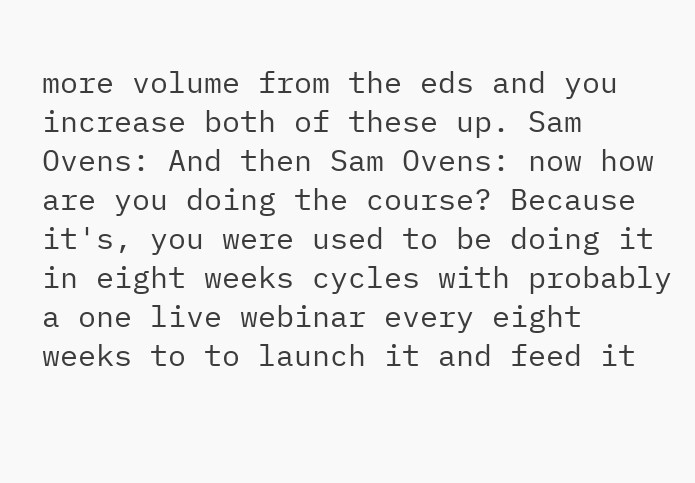more volume from the eds and you increase both of these up. Sam Ovens: And then Sam Ovens: now how are you doing the course? Because it's, you were used to be doing it in eight weeks cycles with probably a one live webinar every eight weeks to to launch it and feed it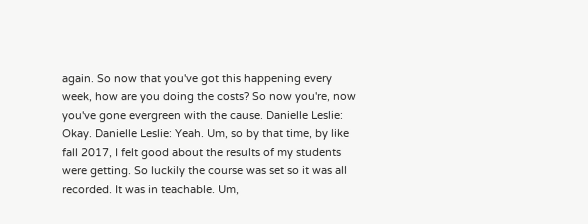again. So now that you've got this happening every week, how are you doing the costs? So now you're, now you've gone evergreen with the cause. Danielle Leslie: Okay. Danielle Leslie: Yeah. Um, so by that time, by like fall 2017, I felt good about the results of my students were getting. So luckily the course was set so it was all recorded. It was in teachable. Um,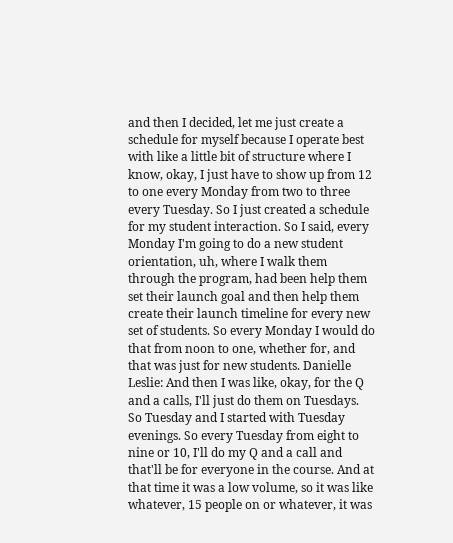and then I decided, let me just create a schedule for myself because I operate best with like a little bit of structure where I know, okay, I just have to show up from 12 to one every Monday from two to three every Tuesday. So I just created a schedule for my student interaction. So I said, every Monday I'm going to do a new student orientation, uh, where I walk them through the program, had been help them set their launch goal and then help them create their launch timeline for every new set of students. So every Monday I would do that from noon to one, whether for, and that was just for new students. Danielle Leslie: And then I was like, okay, for the Q and a calls, I'll just do them on Tuesdays. So Tuesday and I started with Tuesday evenings. So every Tuesday from eight to nine or 10, I'll do my Q and a call and that'll be for everyone in the course. And at that time it was a low volume, so it was like whatever, 15 people on or whatever, it was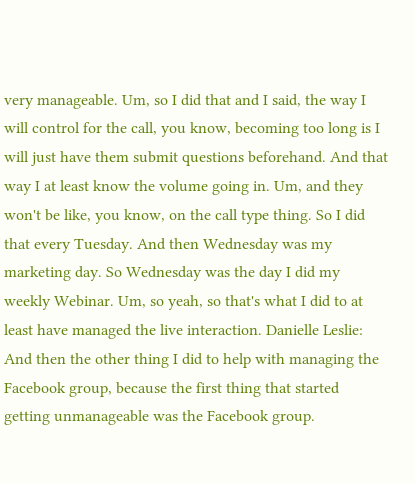very manageable. Um, so I did that and I said, the way I will control for the call, you know, becoming too long is I will just have them submit questions beforehand. And that way I at least know the volume going in. Um, and they won't be like, you know, on the call type thing. So I did that every Tuesday. And then Wednesday was my marketing day. So Wednesday was the day I did my weekly Webinar. Um, so yeah, so that's what I did to at least have managed the live interaction. Danielle Leslie: And then the other thing I did to help with managing the Facebook group, because the first thing that started getting unmanageable was the Facebook group.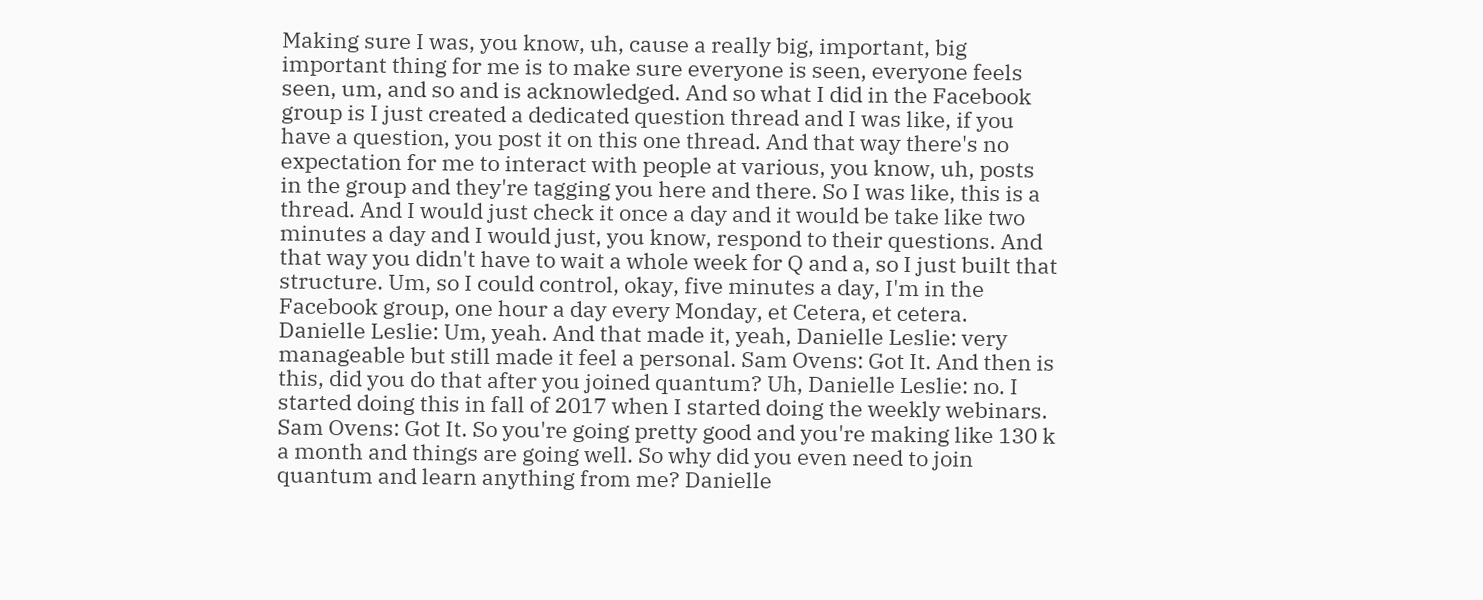Making sure I was, you know, uh, cause a really big, important, big important thing for me is to make sure everyone is seen, everyone feels seen, um, and so and is acknowledged. And so what I did in the Facebook group is I just created a dedicated question thread and I was like, if you have a question, you post it on this one thread. And that way there's no expectation for me to interact with people at various, you know, uh, posts in the group and they're tagging you here and there. So I was like, this is a thread. And I would just check it once a day and it would be take like two minutes a day and I would just, you know, respond to their questions. And that way you didn't have to wait a whole week for Q and a, so I just built that structure. Um, so I could control, okay, five minutes a day, I'm in the Facebook group, one hour a day every Monday, et Cetera, et cetera. Danielle Leslie: Um, yeah. And that made it, yeah, Danielle Leslie: very manageable but still made it feel a personal. Sam Ovens: Got It. And then is this, did you do that after you joined quantum? Uh, Danielle Leslie: no. I started doing this in fall of 2017 when I started doing the weekly webinars. Sam Ovens: Got It. So you're going pretty good and you're making like 130 k a month and things are going well. So why did you even need to join quantum and learn anything from me? Danielle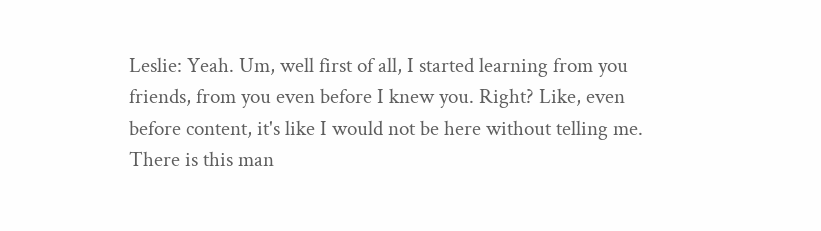Leslie: Yeah. Um, well first of all, I started learning from you friends, from you even before I knew you. Right? Like, even before content, it's like I would not be here without telling me. There is this man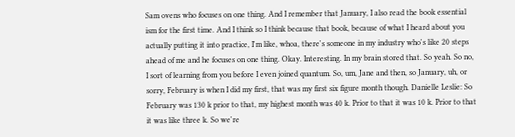Sam ovens who focuses on one thing. And I remember that January, I also read the book essential ism for the first time. And I think so I think because that book, because of what I heard about you actually putting it into practice, I'm like, whoa, there's someone in my industry who's like 20 steps ahead of me and he focuses on one thing. Okay. Interesting. In my brain stored that. So yeah. So no, I sort of learning from you before I even joined quantum. So, um, Jane and then, so January, uh, or sorry, February is when I did my first, that was my first six figure month though. Danielle Leslie: So February was 130 k prior to that, my highest month was 40 k. Prior to that it was 10 k. Prior to that it was like three k. So we're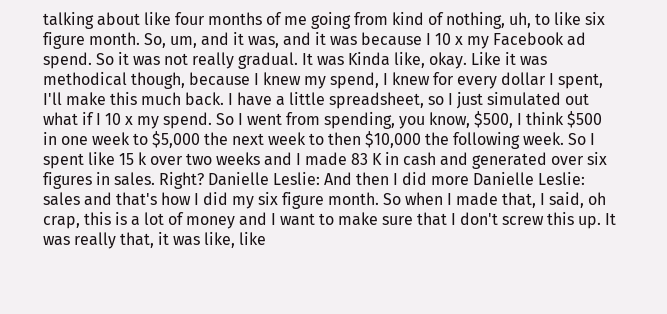talking about like four months of me going from kind of nothing, uh, to like six figure month. So, um, and it was, and it was because I 10 x my Facebook ad spend. So it was not really gradual. It was Kinda like, okay. Like it was methodical though, because I knew my spend, I knew for every dollar I spent, I'll make this much back. I have a little spreadsheet, so I just simulated out what if I 10 x my spend. So I went from spending, you know, $500, I think $500 in one week to $5,000 the next week to then $10,000 the following week. So I spent like 15 k over two weeks and I made 83 K in cash and generated over six figures in sales. Right? Danielle Leslie: And then I did more Danielle Leslie: sales and that's how I did my six figure month. So when I made that, I said, oh crap, this is a lot of money and I want to make sure that I don't screw this up. It was really that, it was like, like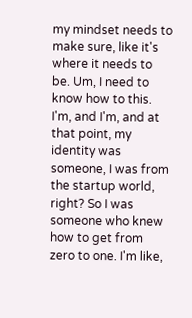my mindset needs to make sure, like it's where it needs to be. Um, I need to know how to this. I'm, and I'm, and at that point, my identity was someone, I was from the startup world, right? So I was someone who knew how to get from zero to one. I'm like,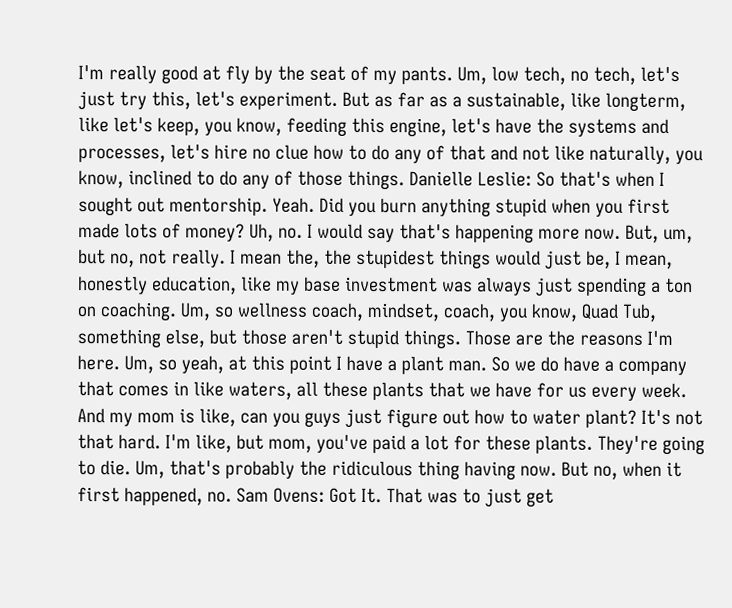I'm really good at fly by the seat of my pants. Um, low tech, no tech, let's just try this, let's experiment. But as far as a sustainable, like longterm, like let's keep, you know, feeding this engine, let's have the systems and processes, let's hire no clue how to do any of that and not like naturally, you know, inclined to do any of those things. Danielle Leslie: So that's when I sought out mentorship. Yeah. Did you burn anything stupid when you first made lots of money? Uh, no. I would say that's happening more now. But, um, but no, not really. I mean the, the stupidest things would just be, I mean, honestly education, like my base investment was always just spending a ton on coaching. Um, so wellness coach, mindset, coach, you know, Quad Tub, something else, but those aren't stupid things. Those are the reasons I'm here. Um, so yeah, at this point I have a plant man. So we do have a company that comes in like waters, all these plants that we have for us every week. And my mom is like, can you guys just figure out how to water plant? It's not that hard. I'm like, but mom, you've paid a lot for these plants. They're going to die. Um, that's probably the ridiculous thing having now. But no, when it first happened, no. Sam Ovens: Got It. That was to just get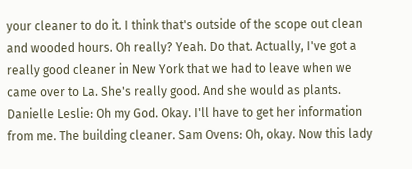your cleaner to do it. I think that's outside of the scope out clean and wooded hours. Oh really? Yeah. Do that. Actually, I've got a really good cleaner in New York that we had to leave when we came over to La. She's really good. And she would as plants. Danielle Leslie: Oh my God. Okay. I'll have to get her information from me. The building cleaner. Sam Ovens: Oh, okay. Now this lady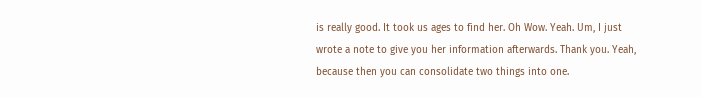is really good. It took us ages to find her. Oh Wow. Yeah. Um, I just wrote a note to give you her information afterwards. Thank you. Yeah, because then you can consolidate two things into one.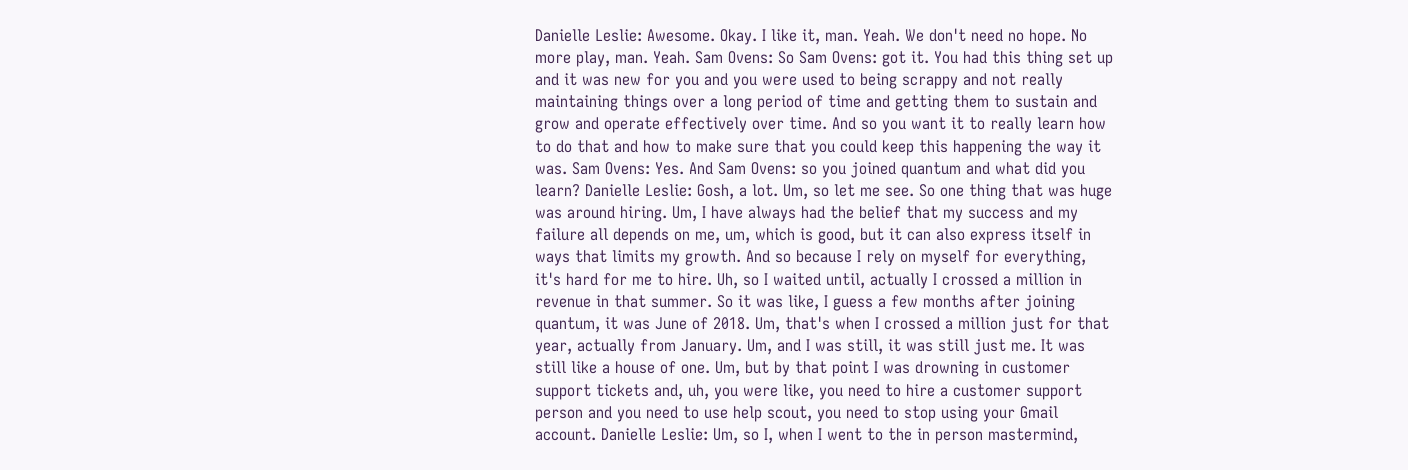Danielle Leslie: Awesome. Okay. I like it, man. Yeah. We don't need no hope. No more play, man. Yeah. Sam Ovens: So Sam Ovens: got it. You had this thing set up and it was new for you and you were used to being scrappy and not really maintaining things over a long period of time and getting them to sustain and grow and operate effectively over time. And so you want it to really learn how to do that and how to make sure that you could keep this happening the way it was. Sam Ovens: Yes. And Sam Ovens: so you joined quantum and what did you learn? Danielle Leslie: Gosh, a lot. Um, so let me see. So one thing that was huge was around hiring. Um, I have always had the belief that my success and my failure all depends on me, um, which is good, but it can also express itself in ways that limits my growth. And so because I rely on myself for everything, it's hard for me to hire. Uh, so I waited until, actually I crossed a million in revenue in that summer. So it was like, I guess a few months after joining quantum, it was June of 2018. Um, that's when I crossed a million just for that year, actually from January. Um, and I was still, it was still just me. It was still like a house of one. Um, but by that point I was drowning in customer support tickets and, uh, you were like, you need to hire a customer support person and you need to use help scout, you need to stop using your Gmail account. Danielle Leslie: Um, so I, when I went to the in person mastermind,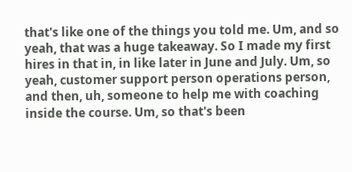that's like one of the things you told me. Um, and so yeah, that was a huge takeaway. So I made my first hires in that in, in like later in June and July. Um, so yeah, customer support person operations person, and then, uh, someone to help me with coaching inside the course. Um, so that's been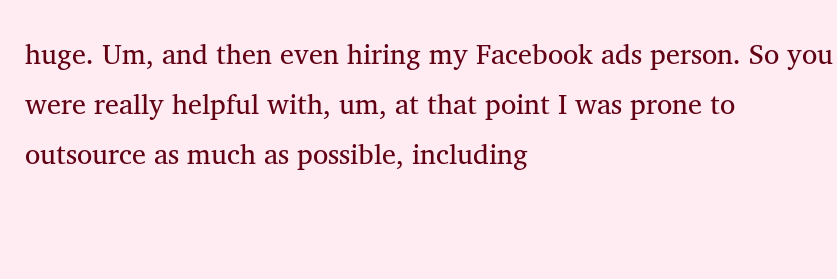huge. Um, and then even hiring my Facebook ads person. So you were really helpful with, um, at that point I was prone to outsource as much as possible, including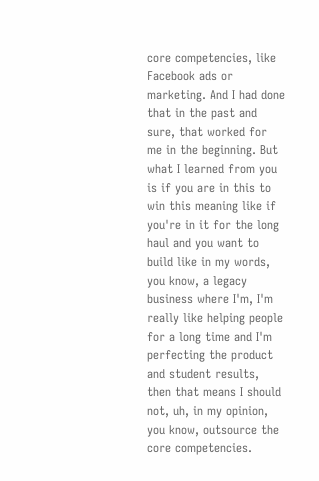core competencies, like Facebook ads or marketing. And I had done that in the past and sure, that worked for me in the beginning. But what I learned from you is if you are in this to win this meaning like if you're in it for the long haul and you want to build like in my words, you know, a legacy business where I'm, I'm really like helping people for a long time and I'm perfecting the product and student results, then that means I should not, uh, in my opinion, you know, outsource the core competencies.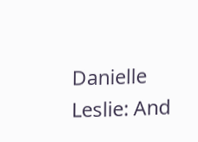Danielle Leslie: And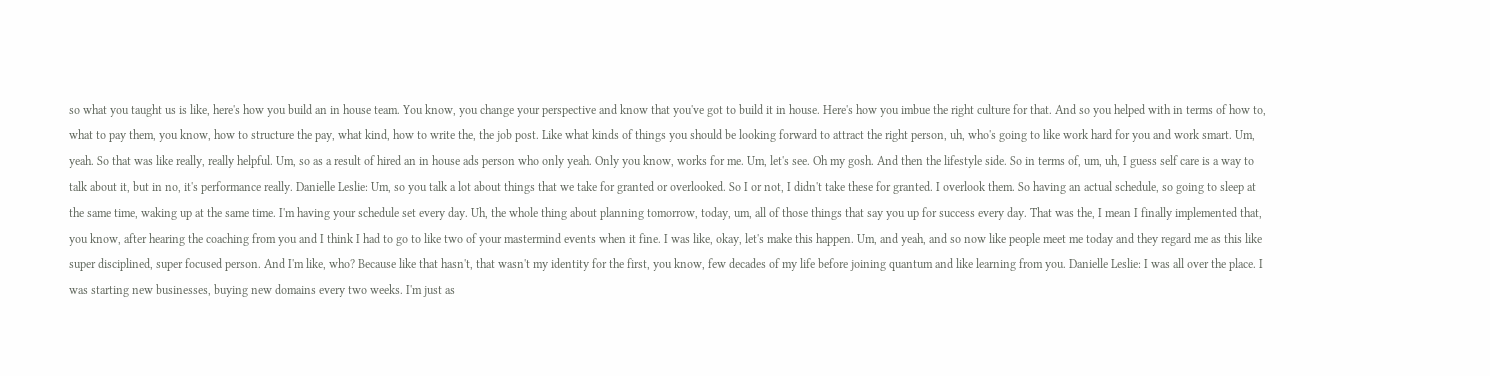so what you taught us is like, here's how you build an in house team. You know, you change your perspective and know that you've got to build it in house. Here's how you imbue the right culture for that. And so you helped with in terms of how to, what to pay them, you know, how to structure the pay, what kind, how to write the, the job post. Like what kinds of things you should be looking forward to attract the right person, uh, who's going to like work hard for you and work smart. Um, yeah. So that was like really, really helpful. Um, so as a result of hired an in house ads person who only yeah. Only you know, works for me. Um, let's see. Oh my gosh. And then the lifestyle side. So in terms of, um, uh, I guess self care is a way to talk about it, but in no, it's performance really. Danielle Leslie: Um, so you talk a lot about things that we take for granted or overlooked. So I or not, I didn't take these for granted. I overlook them. So having an actual schedule, so going to sleep at the same time, waking up at the same time. I'm having your schedule set every day. Uh, the whole thing about planning tomorrow, today, um, all of those things that say you up for success every day. That was the, I mean I finally implemented that, you know, after hearing the coaching from you and I think I had to go to like two of your mastermind events when it fine. I was like, okay, let's make this happen. Um, and yeah, and so now like people meet me today and they regard me as this like super disciplined, super focused person. And I'm like, who? Because like that hasn't, that wasn't my identity for the first, you know, few decades of my life before joining quantum and like learning from you. Danielle Leslie: I was all over the place. I was starting new businesses, buying new domains every two weeks. I'm just as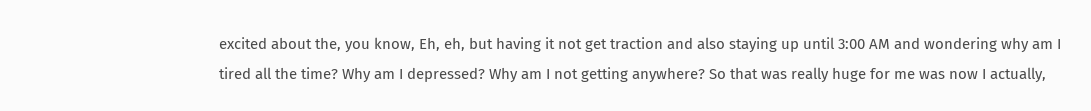excited about the, you know, Eh, eh, but having it not get traction and also staying up until 3:00 AM and wondering why am I tired all the time? Why am I depressed? Why am I not getting anywhere? So that was really huge for me was now I actually,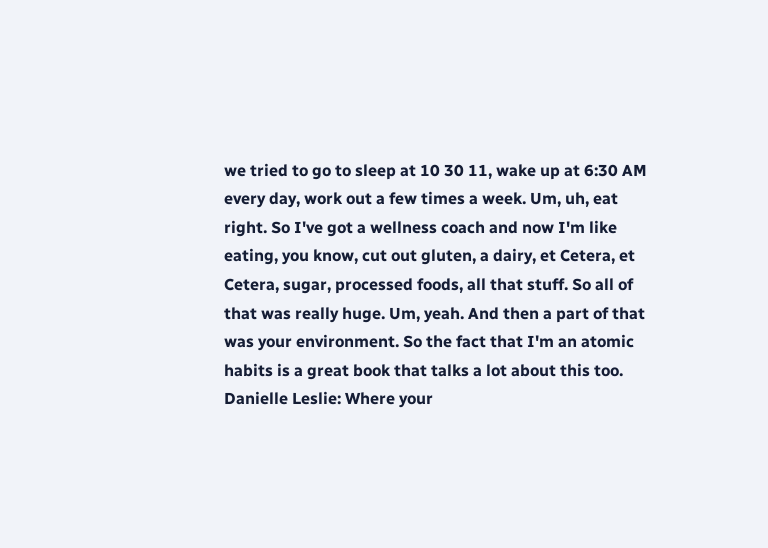we tried to go to sleep at 10 30 11, wake up at 6:30 AM every day, work out a few times a week. Um, uh, eat right. So I've got a wellness coach and now I'm like eating, you know, cut out gluten, a dairy, et Cetera, et Cetera, sugar, processed foods, all that stuff. So all of that was really huge. Um, yeah. And then a part of that was your environment. So the fact that I'm an atomic habits is a great book that talks a lot about this too. Danielle Leslie: Where your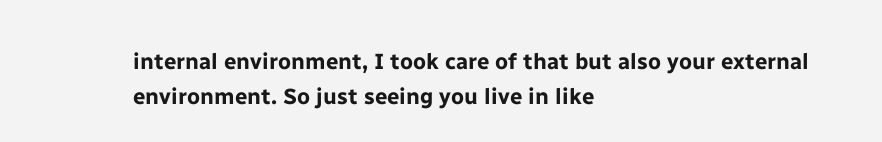internal environment, I took care of that but also your external environment. So just seeing you live in like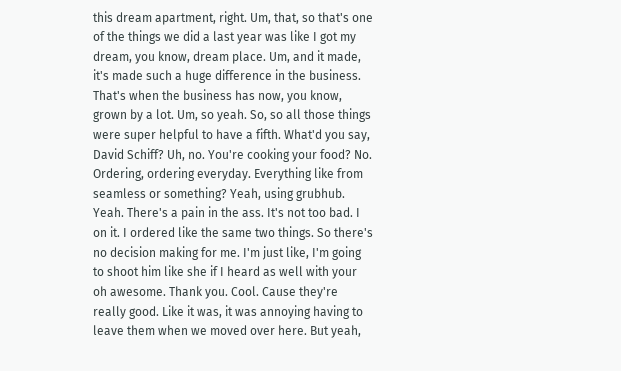this dream apartment, right. Um, that, so that's one of the things we did a last year was like I got my dream, you know, dream place. Um, and it made, it's made such a huge difference in the business. That's when the business has now, you know, grown by a lot. Um, so yeah. So, so all those things were super helpful to have a fifth. What'd you say, David Schiff? Uh, no. You're cooking your food? No. Ordering, ordering everyday. Everything like from seamless or something? Yeah, using grubhub. Yeah. There's a pain in the ass. It's not too bad. I on it. I ordered like the same two things. So there's no decision making for me. I'm just like, I'm going to shoot him like she if I heard as well with your oh awesome. Thank you. Cool. Cause they're really good. Like it was, it was annoying having to leave them when we moved over here. But yeah,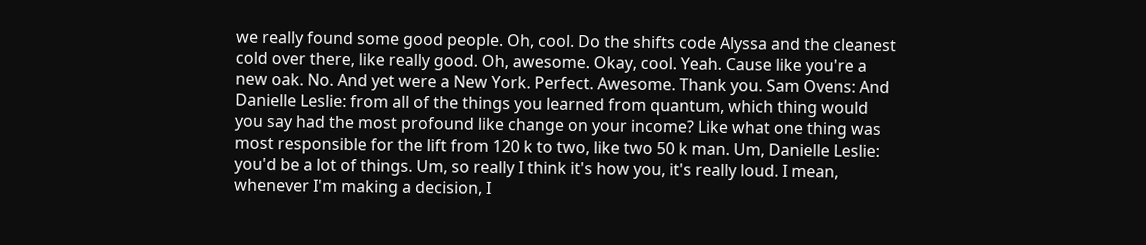we really found some good people. Oh, cool. Do the shifts code Alyssa and the cleanest cold over there, like really good. Oh, awesome. Okay, cool. Yeah. Cause like you're a new oak. No. And yet were a New York. Perfect. Awesome. Thank you. Sam Ovens: And Danielle Leslie: from all of the things you learned from quantum, which thing would you say had the most profound like change on your income? Like what one thing was most responsible for the lift from 120 k to two, like two 50 k man. Um, Danielle Leslie: you'd be a lot of things. Um, so really I think it's how you, it's really loud. I mean, whenever I'm making a decision, I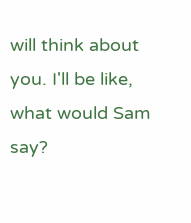will think about you. I'll be like, what would Sam say?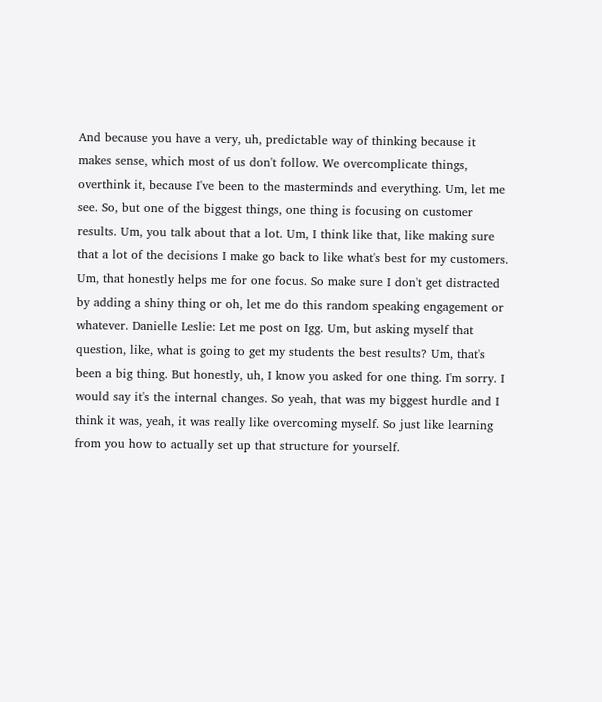And because you have a very, uh, predictable way of thinking because it makes sense, which most of us don't follow. We overcomplicate things, overthink it, because I've been to the masterminds and everything. Um, let me see. So, but one of the biggest things, one thing is focusing on customer results. Um, you talk about that a lot. Um, I think like that, like making sure that a lot of the decisions I make go back to like what's best for my customers. Um, that honestly helps me for one focus. So make sure I don't get distracted by adding a shiny thing or oh, let me do this random speaking engagement or whatever. Danielle Leslie: Let me post on Igg. Um, but asking myself that question, like, what is going to get my students the best results? Um, that's been a big thing. But honestly, uh, I know you asked for one thing. I'm sorry. I would say it's the internal changes. So yeah, that was my biggest hurdle and I think it was, yeah, it was really like overcoming myself. So just like learning from you how to actually set up that structure for yourself.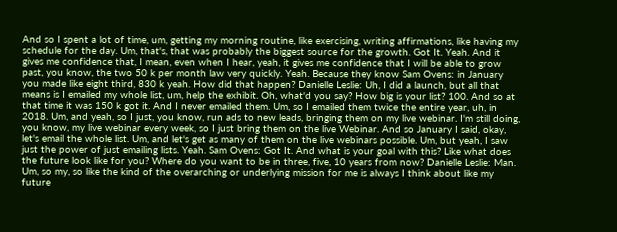And so I spent a lot of time, um, getting my morning routine, like exercising, writing affirmations, like having my schedule for the day. Um, that's, that was probably the biggest source for the growth. Got It. Yeah. And it gives me confidence that, I mean, even when I hear, yeah, it gives me confidence that I will be able to grow past, you know, the two 50 k per month law very quickly. Yeah. Because they know Sam Ovens: in January you made like eight third, 830 k yeah. How did that happen? Danielle Leslie: Uh, I did a launch, but all that means is I emailed my whole list, um, help the exhibit. Oh, what'd you say? How big is your list? 100. And so at that time it was 150 k got it. And I never emailed them. Um, so I emailed them twice the entire year, uh, in 2018. Um, and yeah, so I just, you know, run ads to new leads, bringing them on my live webinar. I'm still doing, you know, my live webinar every week, so I just bring them on the live Webinar. And so January I said, okay, let's email the whole list. Um, and let's get as many of them on the live webinars possible. Um, but yeah, I saw just the power of just emailing lists. Yeah. Sam Ovens: Got It. And what is your goal with this? Like what does the future look like for you? Where do you want to be in three, five, 10 years from now? Danielle Leslie: Man. Um, so my, so like the kind of the overarching or underlying mission for me is always I think about like my future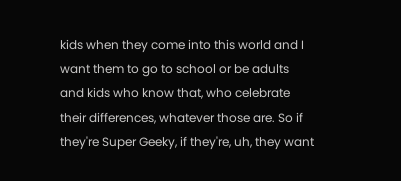kids when they come into this world and I want them to go to school or be adults and kids who know that, who celebrate their differences, whatever those are. So if they're Super Geeky, if they're, uh, they want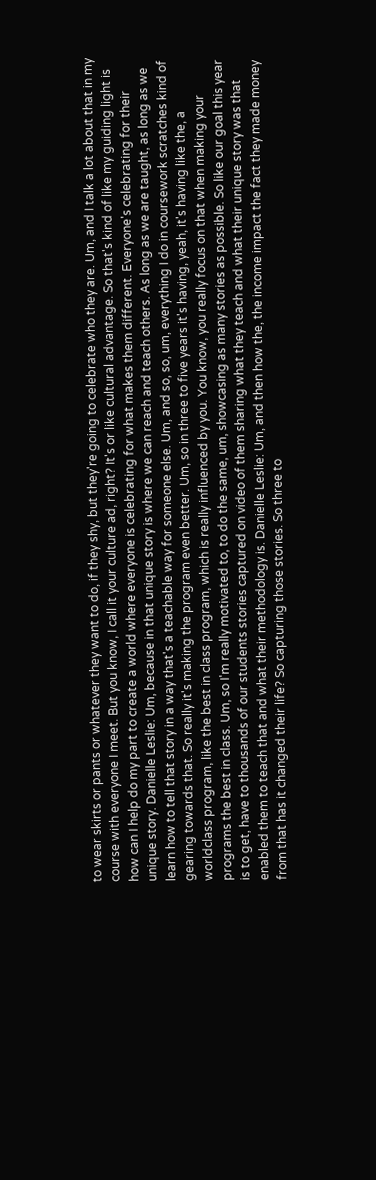to wear skirts or pants or whatever they want to do, if they shy, but they're going to celebrate who they are. Um, and I talk a lot about that in my course with everyone I meet. But you know, I call it your culture ad, right? It's or like cultural advantage. So that's kind of like my guiding light is how can I help do my part to create a world where everyone is celebrating for what makes them different. Everyone's celebrating for their unique story. Danielle Leslie: Um, because in that unique story is where we can reach and teach others. As long as we are taught, as long as we learn how to tell that story in a way that's a teachable way for someone else. Um, and so, so, um, everything I do in coursework scratches kind of gearing towards that. So really it's making the program even better. Um, so in three to five years it's having, yeah, it's having like the, a worldclass program, like the best in class program, which is really influenced by you. You know, you really focus on that when making your programs the best in class. Um, so I'm really motivated to, to do the same, um, showcasing as many stories as possible. So like our goal this year is to get, have to thousands of our students stories captured on video of them sharing what they teach and what their unique story was that enabled them to teach that and what their methodology is. Danielle Leslie: Um, and then how the, the income impact the fact they made money from that has it changed their life? So capturing those stories. So three to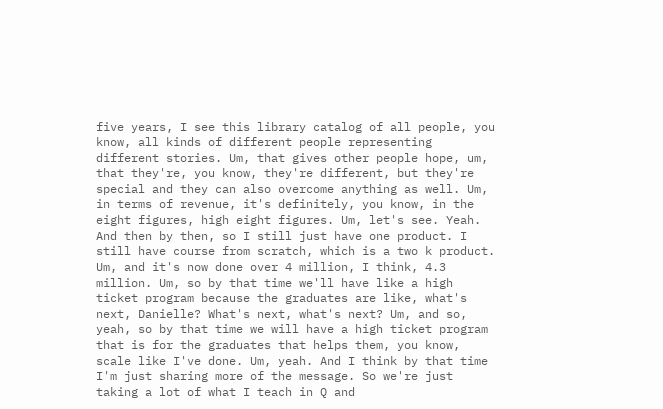five years, I see this library catalog of all people, you know, all kinds of different people representing different stories. Um, that gives other people hope, um, that they're, you know, they're different, but they're special and they can also overcome anything as well. Um, in terms of revenue, it's definitely, you know, in the eight figures, high eight figures. Um, let's see. Yeah. And then by then, so I still just have one product. I still have course from scratch, which is a two k product. Um, and it's now done over 4 million, I think, 4.3 million. Um, so by that time we'll have like a high ticket program because the graduates are like, what's next, Danielle? What's next, what's next? Um, and so, yeah, so by that time we will have a high ticket program that is for the graduates that helps them, you know, scale like I've done. Um, yeah. And I think by that time I'm just sharing more of the message. So we're just taking a lot of what I teach in Q and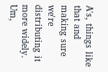A's, things like that and making sure we're distributing it more widely. Um,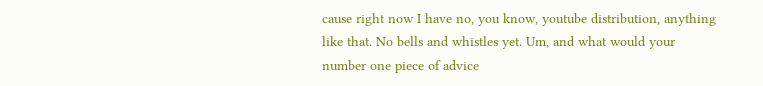cause right now I have no, you know, youtube distribution, anything like that. No bells and whistles yet. Um, and what would your number one piece of advice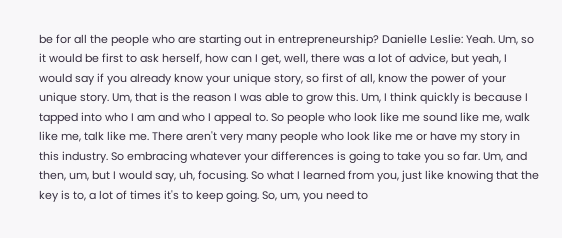be for all the people who are starting out in entrepreneurship? Danielle Leslie: Yeah. Um, so it would be first to ask herself, how can I get, well, there was a lot of advice, but yeah, I would say if you already know your unique story, so first of all, know the power of your unique story. Um, that is the reason I was able to grow this. Um, I think quickly is because I tapped into who I am and who I appeal to. So people who look like me sound like me, walk like me, talk like me. There aren't very many people who look like me or have my story in this industry. So embracing whatever your differences is going to take you so far. Um, and then, um, but I would say, uh, focusing. So what I learned from you, just like knowing that the key is to, a lot of times it's to keep going. So, um, you need to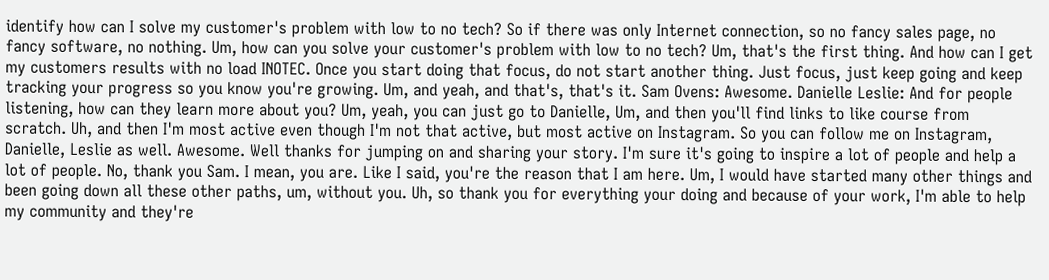identify how can I solve my customer's problem with low to no tech? So if there was only Internet connection, so no fancy sales page, no fancy software, no nothing. Um, how can you solve your customer's problem with low to no tech? Um, that's the first thing. And how can I get my customers results with no load INOTEC. Once you start doing that focus, do not start another thing. Just focus, just keep going and keep tracking your progress so you know you're growing. Um, and yeah, and that's, that's it. Sam Ovens: Awesome. Danielle Leslie: And for people listening, how can they learn more about you? Um, yeah, you can just go to Danielle, Um, and then you'll find links to like course from scratch. Uh, and then I'm most active even though I'm not that active, but most active on Instagram. So you can follow me on Instagram, Danielle, Leslie as well. Awesome. Well thanks for jumping on and sharing your story. I'm sure it's going to inspire a lot of people and help a lot of people. No, thank you Sam. I mean, you are. Like I said, you're the reason that I am here. Um, I would have started many other things and been going down all these other paths, um, without you. Uh, so thank you for everything your doing and because of your work, I'm able to help my community and they're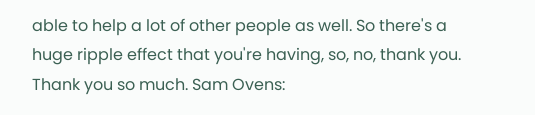able to help a lot of other people as well. So there's a huge ripple effect that you're having, so, no, thank you. Thank you so much. Sam Ovens: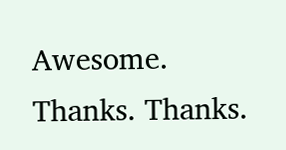Awesome. Thanks. Thanks.